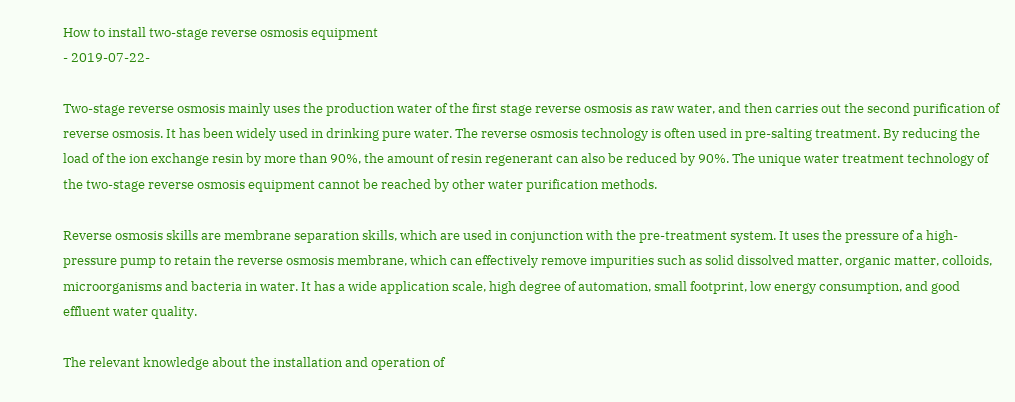How to install two-stage reverse osmosis equipment
- 2019-07-22-

Two-stage reverse osmosis mainly uses the production water of the first stage reverse osmosis as raw water, and then carries out the second purification of reverse osmosis. It has been widely used in drinking pure water. The reverse osmosis technology is often used in pre-salting treatment. By reducing the load of the ion exchange resin by more than 90%, the amount of resin regenerant can also be reduced by 90%. The unique water treatment technology of the two-stage reverse osmosis equipment cannot be reached by other water purification methods.

Reverse osmosis skills are membrane separation skills, which are used in conjunction with the pre-treatment system. It uses the pressure of a high-pressure pump to retain the reverse osmosis membrane, which can effectively remove impurities such as solid dissolved matter, organic matter, colloids, microorganisms and bacteria in water. It has a wide application scale, high degree of automation, small footprint, low energy consumption, and good effluent water quality.

The relevant knowledge about the installation and operation of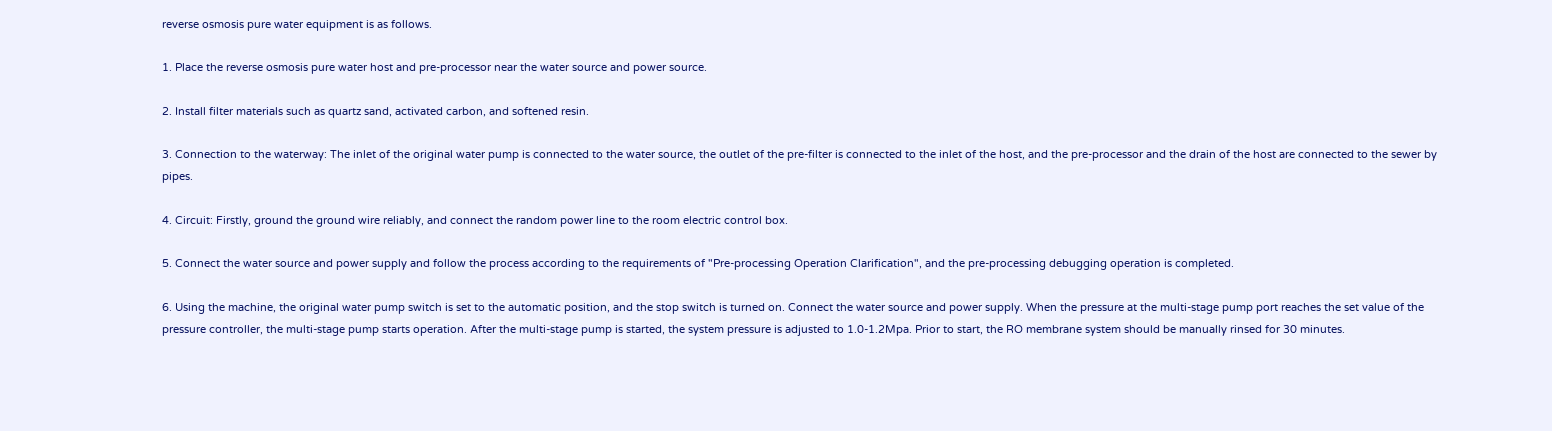reverse osmosis pure water equipment is as follows.

1. Place the reverse osmosis pure water host and pre-processor near the water source and power source.

2. Install filter materials such as quartz sand, activated carbon, and softened resin.

3. Connection to the waterway: The inlet of the original water pump is connected to the water source, the outlet of the pre-filter is connected to the inlet of the host, and the pre-processor and the drain of the host are connected to the sewer by pipes.

4. Circuit: Firstly, ground the ground wire reliably, and connect the random power line to the room electric control box.

5. Connect the water source and power supply and follow the process according to the requirements of "Pre-processing Operation Clarification", and the pre-processing debugging operation is completed.

6. Using the machine, the original water pump switch is set to the automatic position, and the stop switch is turned on. Connect the water source and power supply. When the pressure at the multi-stage pump port reaches the set value of the pressure controller, the multi-stage pump starts operation. After the multi-stage pump is started, the system pressure is adjusted to 1.0-1.2Mpa. Prior to start, the RO membrane system should be manually rinsed for 30 minutes.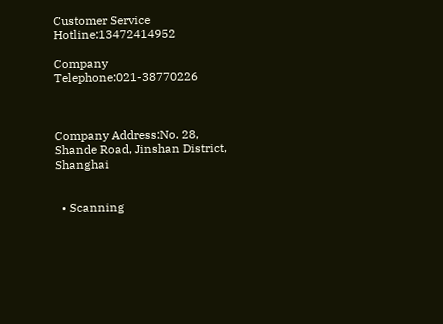Customer Service Hotline:13472414952

Company Telephone:021-38770226



Company Address:No. 28, Shande Road, Jinshan District, Shanghai


  • Scanning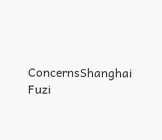ConcernsShanghai Fuzi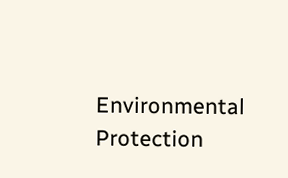Environmental Protection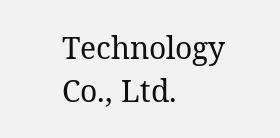Technology Co., Ltd.